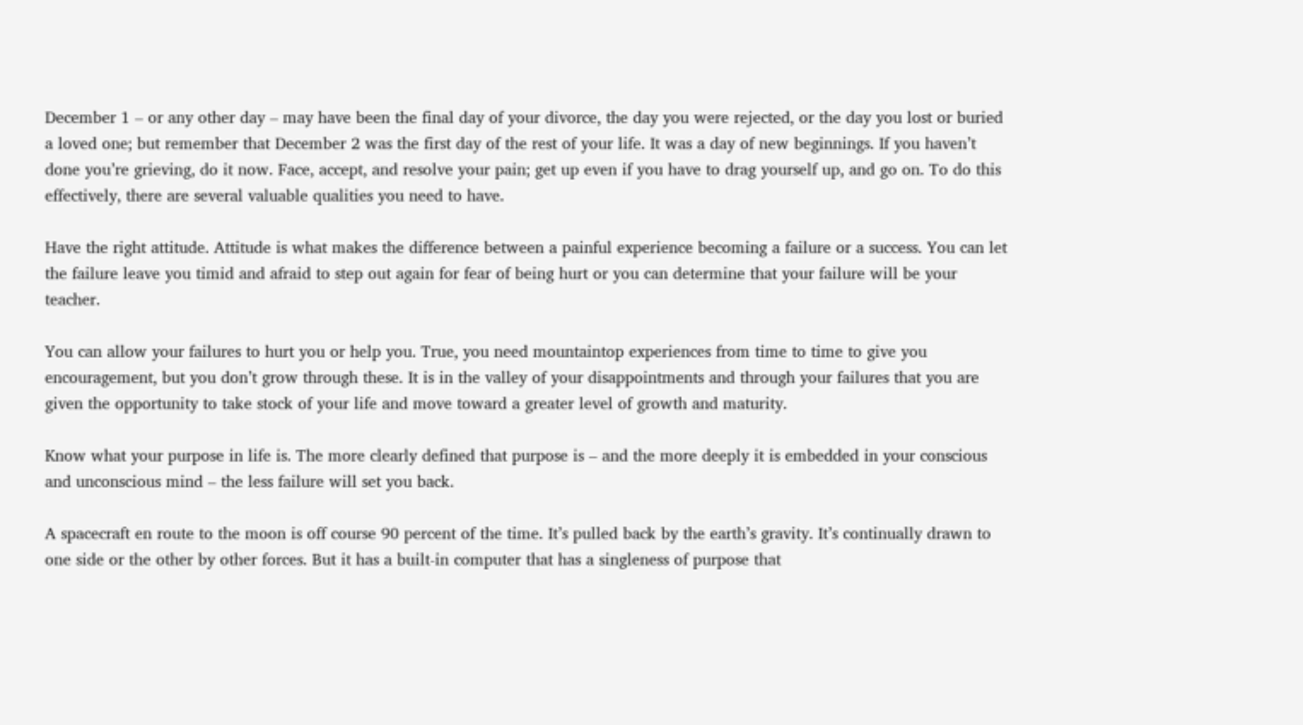December 1 – or any other day – may have been the final day of your divorce, the day you were rejected, or the day you lost or buried a loved one; but remember that December 2 was the first day of the rest of your life. It was a day of new beginnings. If you haven’t done you’re grieving, do it now. Face, accept, and resolve your pain; get up even if you have to drag yourself up, and go on. To do this effectively, there are several valuable qualities you need to have.

Have the right attitude. Attitude is what makes the difference between a painful experience becoming a failure or a success. You can let the failure leave you timid and afraid to step out again for fear of being hurt or you can determine that your failure will be your teacher.

You can allow your failures to hurt you or help you. True, you need mountaintop experiences from time to time to give you encouragement, but you don’t grow through these. It is in the valley of your disappointments and through your failures that you are given the opportunity to take stock of your life and move toward a greater level of growth and maturity.

Know what your purpose in life is. The more clearly defined that purpose is – and the more deeply it is embedded in your conscious and unconscious mind – the less failure will set you back.

A spacecraft en route to the moon is off course 90 percent of the time. It’s pulled back by the earth’s gravity. It’s continually drawn to one side or the other by other forces. But it has a built-in computer that has a singleness of purpose that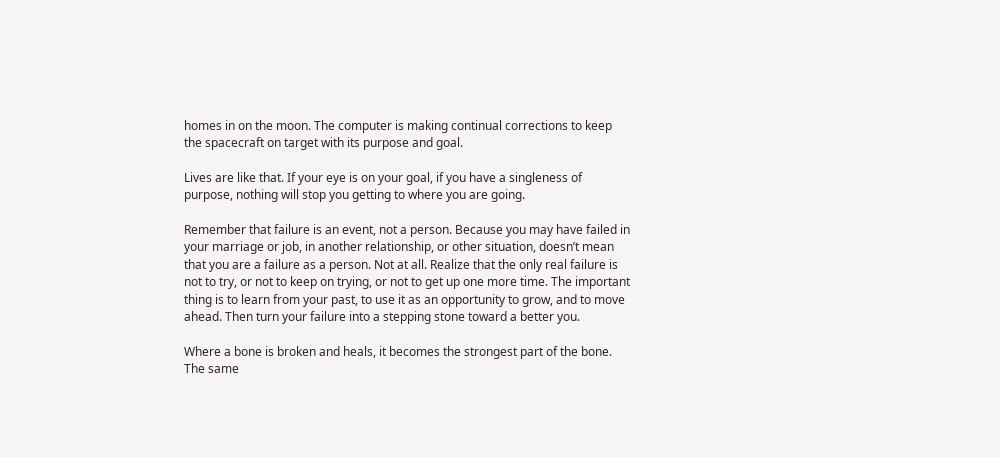homes in on the moon. The computer is making continual corrections to keep the spacecraft on target with its purpose and goal.

Lives are like that. If your eye is on your goal, if you have a singleness of purpose, nothing will stop you getting to where you are going.

Remember that failure is an event, not a person. Because you may have failed in your marriage or job, in another relationship, or other situation, doesn’t mean that you are a failure as a person. Not at all. Realize that the only real failure is not to try, or not to keep on trying, or not to get up one more time. The important thing is to learn from your past, to use it as an opportunity to grow, and to move ahead. Then turn your failure into a stepping stone toward a better you.

Where a bone is broken and heals, it becomes the strongest part of the bone. The same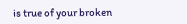is true of your broken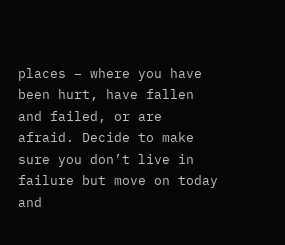places – where you have been hurt, have fallen and failed, or are afraid. Decide to make sure you don’t live in failure but move on today and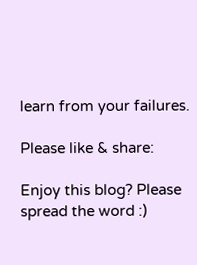learn from your failures.

Please like & share:

Enjoy this blog? Please spread the word :)